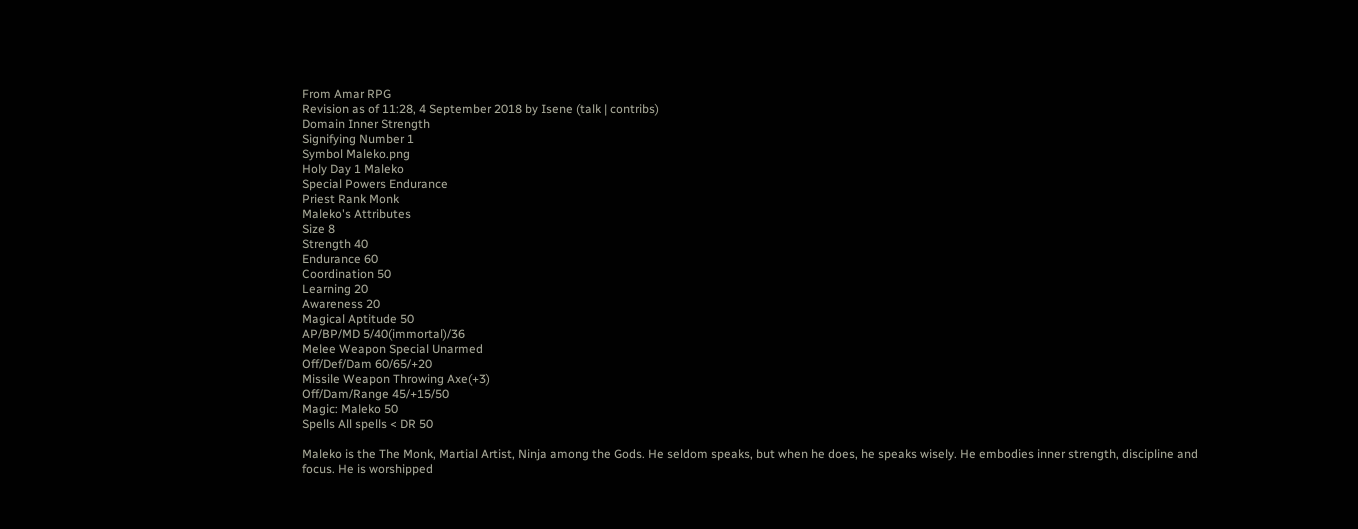From Amar RPG
Revision as of 11:28, 4 September 2018 by Isene (talk | contribs)
Domain Inner Strength
Signifying Number 1
Symbol Maleko.png
Holy Day 1 Maleko
Special Powers Endurance
Priest Rank Monk
Maleko's Attributes
Size 8
Strength 40
Endurance 60
Coordination 50
Learning 20
Awareness 20
Magical Aptitude 50
AP/BP/MD 5/40(immortal)/36
Melee Weapon Special Unarmed
Off/Def/Dam 60/65/+20
Missile Weapon Throwing Axe(+3)
Off/Dam/Range 45/+15/50
Magic: Maleko 50
Spells All spells < DR 50

Maleko is the The Monk, Martial Artist, Ninja among the Gods. He seldom speaks, but when he does, he speaks wisely. He embodies inner strength, discipline and focus. He is worshipped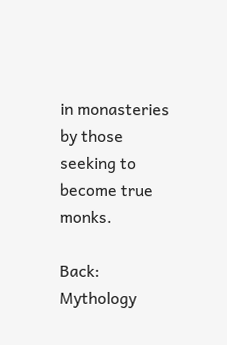in monasteries by those seeking to become true monks.

Back: Mythology